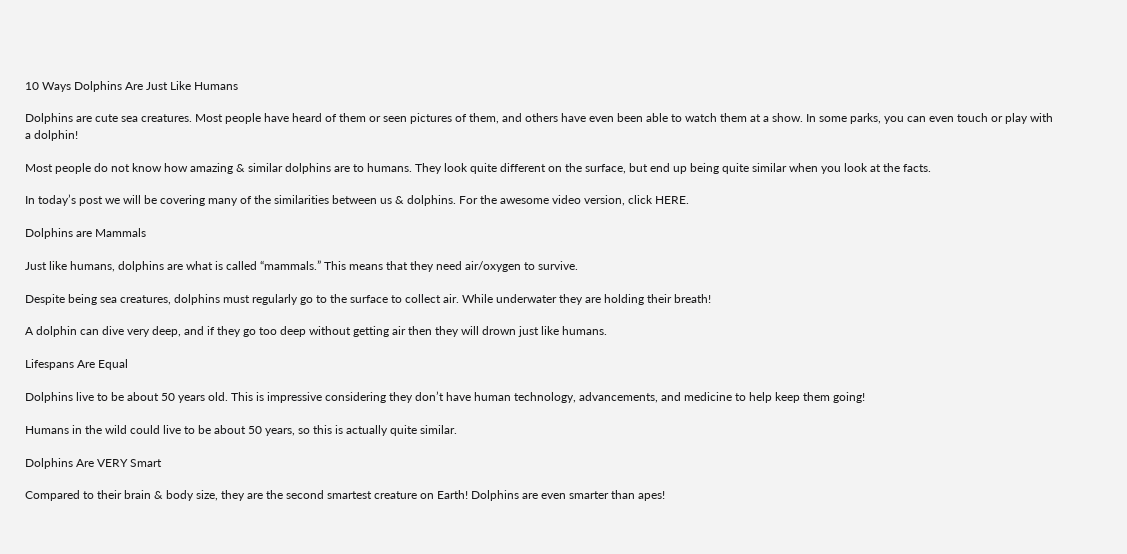10 Ways Dolphins Are Just Like Humans

Dolphins are cute sea creatures. Most people have heard of them or seen pictures of them, and others have even been able to watch them at a show. In some parks, you can even touch or play with a dolphin!

Most people do not know how amazing & similar dolphins are to humans. They look quite different on the surface, but end up being quite similar when you look at the facts.

In today’s post we will be covering many of the similarities between us & dolphins. For the awesome video version, click HERE.

Dolphins are Mammals

Just like humans, dolphins are what is called “mammals.” This means that they need air/oxygen to survive.

Despite being sea creatures, dolphins must regularly go to the surface to collect air. While underwater they are holding their breath!

A dolphin can dive very deep, and if they go too deep without getting air then they will drown just like humans.

Lifespans Are Equal

Dolphins live to be about 50 years old. This is impressive considering they don’t have human technology, advancements, and medicine to help keep them going!

Humans in the wild could live to be about 50 years, so this is actually quite similar.

Dolphins Are VERY Smart

Compared to their brain & body size, they are the second smartest creature on Earth! Dolphins are even smarter than apes!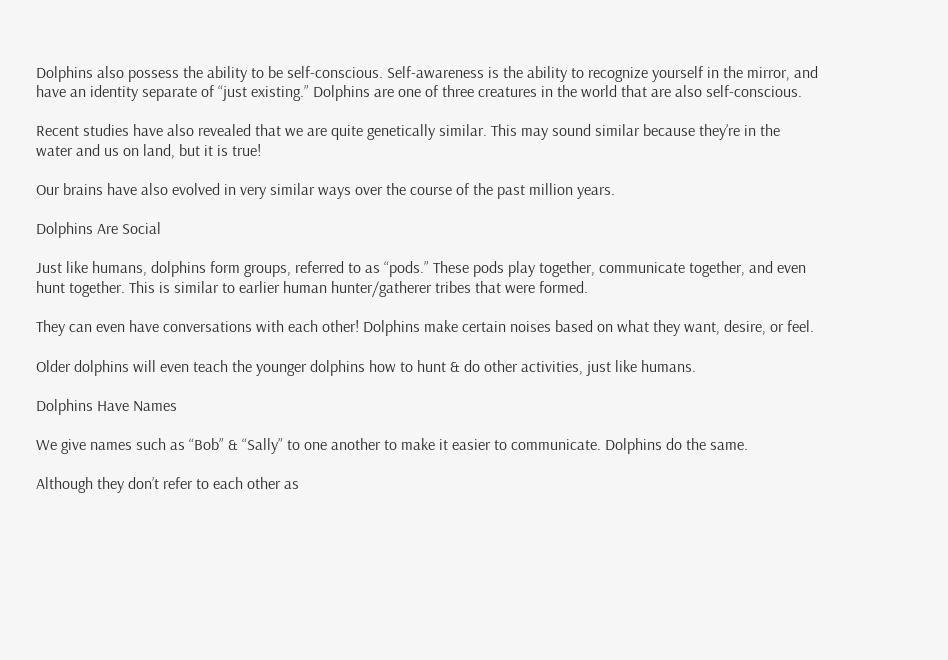Dolphins also possess the ability to be self-conscious. Self-awareness is the ability to recognize yourself in the mirror, and have an identity separate of “just existing.” Dolphins are one of three creatures in the world that are also self-conscious.

Recent studies have also revealed that we are quite genetically similar. This may sound similar because they’re in the water and us on land, but it is true!

Our brains have also evolved in very similar ways over the course of the past million years.

Dolphins Are Social

Just like humans, dolphins form groups, referred to as “pods.” These pods play together, communicate together, and even hunt together. This is similar to earlier human hunter/gatherer tribes that were formed.

They can even have conversations with each other! Dolphins make certain noises based on what they want, desire, or feel.

Older dolphins will even teach the younger dolphins how to hunt & do other activities, just like humans.

Dolphins Have Names

We give names such as “Bob” & “Sally” to one another to make it easier to communicate. Dolphins do the same.

Although they don’t refer to each other as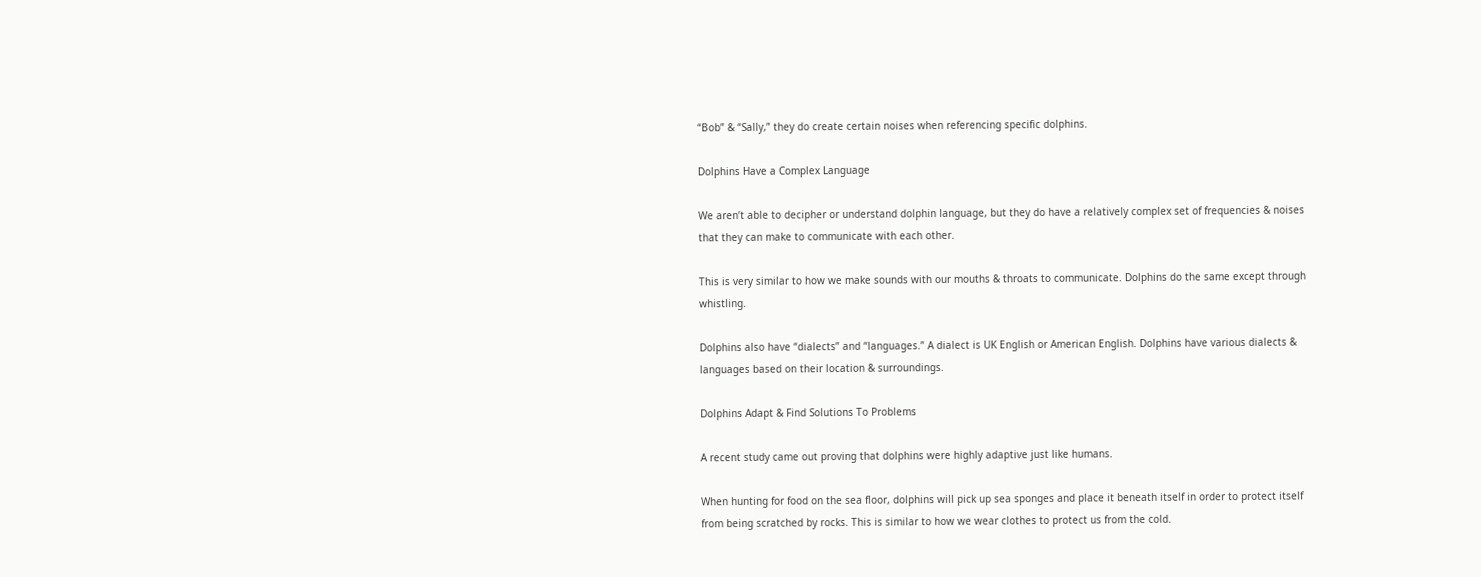“Bob” & “Sally,” they do create certain noises when referencing specific dolphins.

Dolphins Have a Complex Language

We aren’t able to decipher or understand dolphin language, but they do have a relatively complex set of frequencies & noises that they can make to communicate with each other.

This is very similar to how we make sounds with our mouths & throats to communicate. Dolphins do the same except through whistling.

Dolphins also have “dialects” and “languages.” A dialect is UK English or American English. Dolphins have various dialects & languages based on their location & surroundings.

Dolphins Adapt & Find Solutions To Problems

A recent study came out proving that dolphins were highly adaptive just like humans.

When hunting for food on the sea floor, dolphins will pick up sea sponges and place it beneath itself in order to protect itself from being scratched by rocks. This is similar to how we wear clothes to protect us from the cold.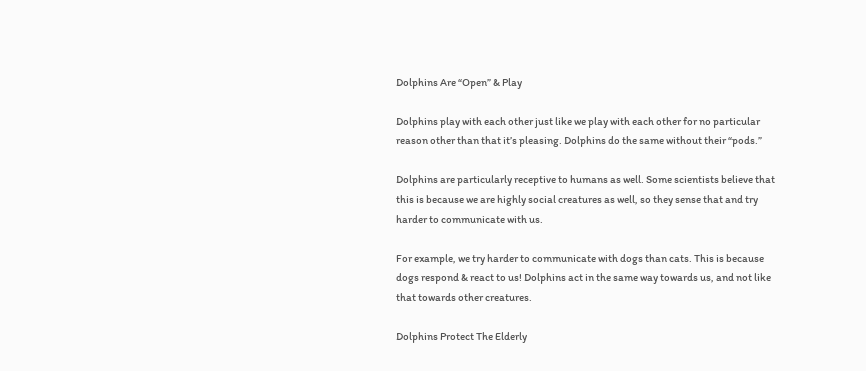Dolphins Are “Open” & Play

Dolphins play with each other just like we play with each other for no particular reason other than that it’s pleasing. Dolphins do the same without their “pods.”

Dolphins are particularly receptive to humans as well. Some scientists believe that this is because we are highly social creatures as well, so they sense that and try harder to communicate with us.

For example, we try harder to communicate with dogs than cats. This is because dogs respond & react to us! Dolphins act in the same way towards us, and not like that towards other creatures.

Dolphins Protect The Elderly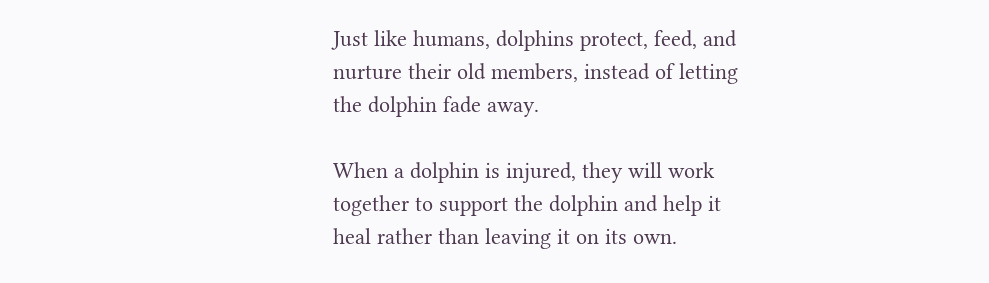Just like humans, dolphins protect, feed, and nurture their old members, instead of letting the dolphin fade away.

When a dolphin is injured, they will work together to support the dolphin and help it heal rather than leaving it on its own.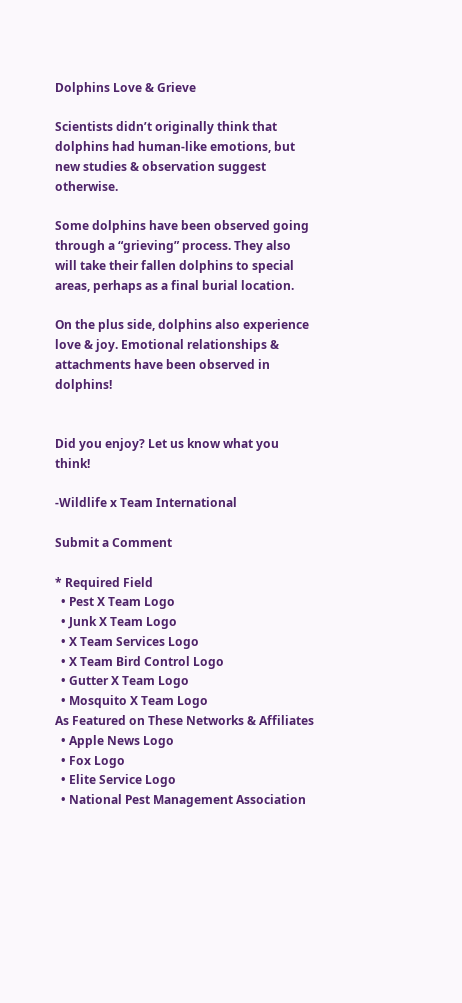Dolphins Love & Grieve

Scientists didn’t originally think that dolphins had human-like emotions, but new studies & observation suggest otherwise.

Some dolphins have been observed going through a “grieving” process. They also will take their fallen dolphins to special areas, perhaps as a final burial location.

On the plus side, dolphins also experience love & joy. Emotional relationships & attachments have been observed in dolphins!


Did you enjoy? Let us know what you think!

-Wildlife x Team International

Submit a Comment

* Required Field
  • Pest X Team Logo
  • Junk X Team Logo
  • X Team Services Logo
  • X Team Bird Control Logo
  • Gutter X Team Logo
  • Mosquito X Team Logo
As Featured on These Networks & Affiliates
  • Apple News Logo
  • Fox Logo
  • Elite Service Logo
  • National Pest Management Association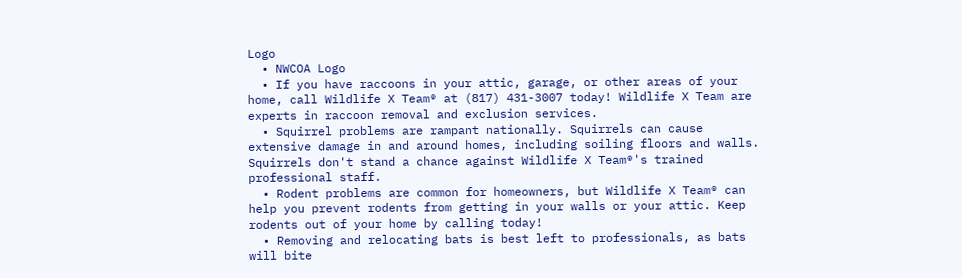Logo
  • NWCOA Logo
  • If you have raccoons in your attic, garage, or other areas of your home, call Wildlife X Team® at (817) 431-3007 today! Wildlife X Team are experts in raccoon removal and exclusion services.
  • Squirrel problems are rampant nationally. Squirrels can cause extensive damage in and around homes, including soiling floors and walls. Squirrels don't stand a chance against Wildlife X Team®'s trained professional staff.
  • Rodent problems are common for homeowners, but Wildlife X Team® can help you prevent rodents from getting in your walls or your attic. Keep rodents out of your home by calling today!
  • Removing and relocating bats is best left to professionals, as bats will bite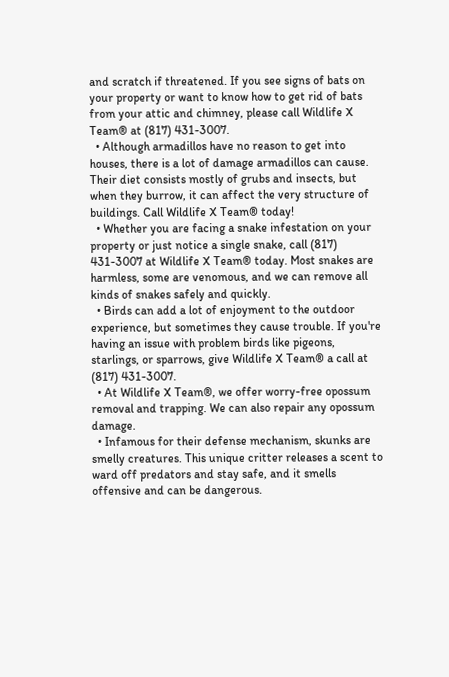and scratch if threatened. If you see signs of bats on your property or want to know how to get rid of bats from your attic and chimney, please call Wildlife X Team® at (817) 431-3007.
  • Although armadillos have no reason to get into houses, there is a lot of damage armadillos can cause. Their diet consists mostly of grubs and insects, but when they burrow, it can affect the very structure of buildings. Call Wildlife X Team® today!
  • Whether you are facing a snake infestation on your property or just notice a single snake, call (817) 431-3007 at Wildlife X Team® today. Most snakes are harmless, some are venomous, and we can remove all kinds of snakes safely and quickly.
  • Birds can add a lot of enjoyment to the outdoor experience, but sometimes they cause trouble. If you're having an issue with problem birds like pigeons, starlings, or sparrows, give Wildlife X Team® a call at (817) 431-3007.
  • At Wildlife X Team®, we offer worry-free opossum removal and trapping. We can also repair any opossum damage.
  • Infamous for their defense mechanism, skunks are smelly creatures. This unique critter releases a scent to ward off predators and stay safe, and it smells offensive and can be dangerous.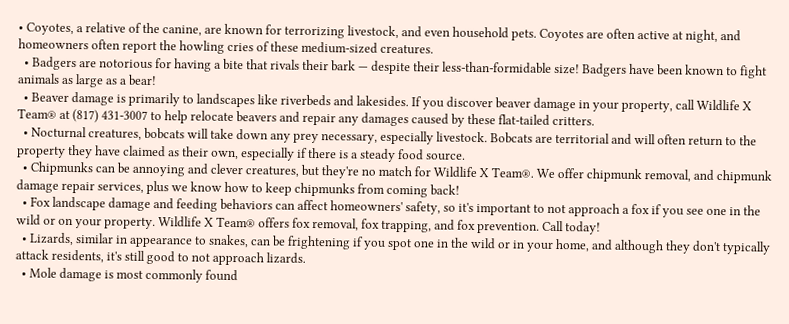• Coyotes, a relative of the canine, are known for terrorizing livestock, and even household pets. Coyotes are often active at night, and homeowners often report the howling cries of these medium-sized creatures.
  • Badgers are notorious for having a bite that rivals their bark — despite their less-than-formidable size! Badgers have been known to fight animals as large as a bear!
  • Beaver damage is primarily to landscapes like riverbeds and lakesides. If you discover beaver damage in your property, call Wildlife X Team® at (817) 431-3007 to help relocate beavers and repair any damages caused by these flat-tailed critters.
  • Nocturnal creatures, bobcats will take down any prey necessary, especially livestock. Bobcats are territorial and will often return to the property they have claimed as their own, especially if there is a steady food source.
  • Chipmunks can be annoying and clever creatures, but they're no match for Wildlife X Team®. We offer chipmunk removal, and chipmunk damage repair services, plus we know how to keep chipmunks from coming back!
  • Fox landscape damage and feeding behaviors can affect homeowners' safety, so it's important to not approach a fox if you see one in the wild or on your property. Wildlife X Team® offers fox removal, fox trapping, and fox prevention. Call today!
  • Lizards, similar in appearance to snakes, can be frightening if you spot one in the wild or in your home, and although they don't typically attack residents, it's still good to not approach lizards.
  • Mole damage is most commonly found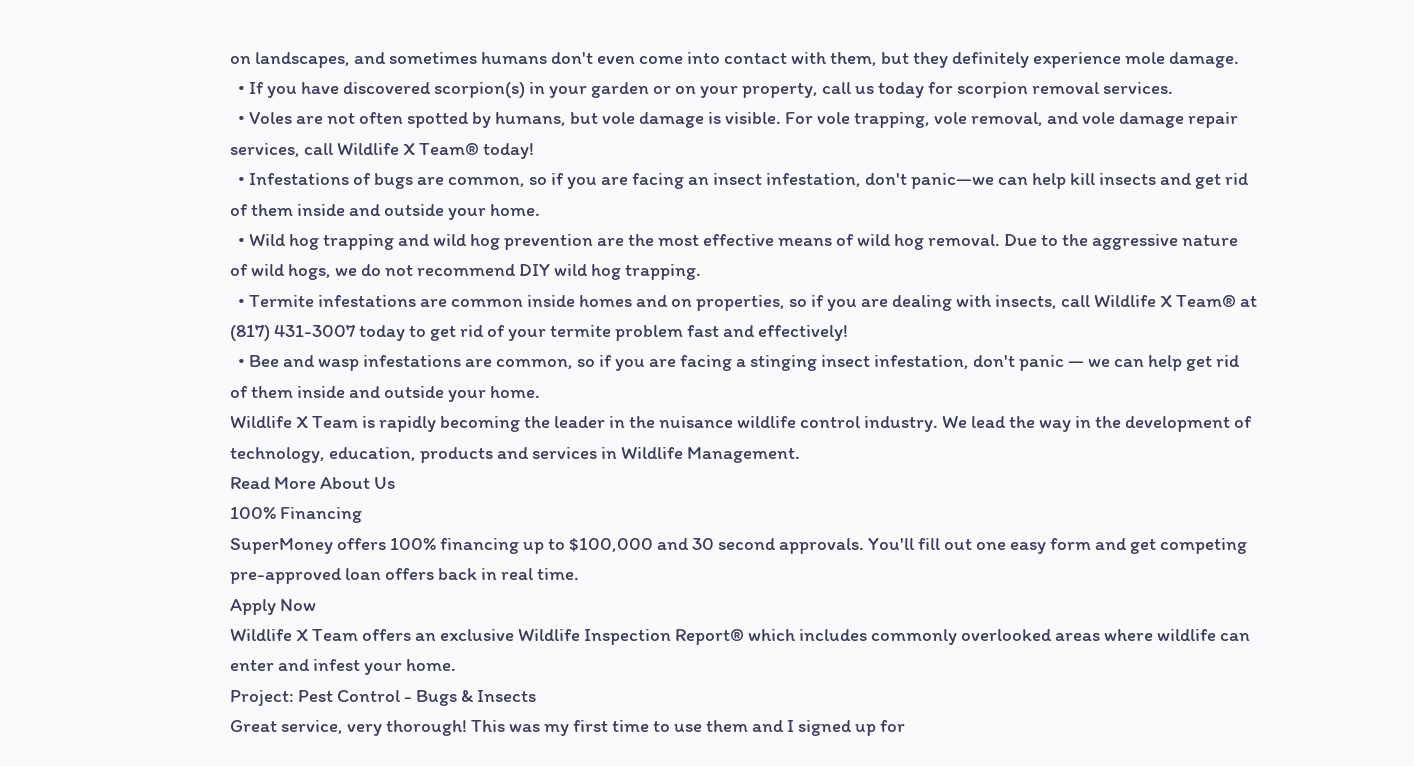on landscapes, and sometimes humans don't even come into contact with them, but they definitely experience mole damage.
  • If you have discovered scorpion(s) in your garden or on your property, call us today for scorpion removal services.
  • Voles are not often spotted by humans, but vole damage is visible. For vole trapping, vole removal, and vole damage repair services, call Wildlife X Team® today!
  • Infestations of bugs are common, so if you are facing an insect infestation, don't panic—we can help kill insects and get rid of them inside and outside your home.
  • Wild hog trapping and wild hog prevention are the most effective means of wild hog removal. Due to the aggressive nature of wild hogs, we do not recommend DIY wild hog trapping.
  • Termite infestations are common inside homes and on properties, so if you are dealing with insects, call Wildlife X Team® at (817) 431-3007 today to get rid of your termite problem fast and effectively!
  • Bee and wasp infestations are common, so if you are facing a stinging insect infestation, don't panic — we can help get rid of them inside and outside your home.
Wildlife X Team is rapidly becoming the leader in the nuisance wildlife control industry. We lead the way in the development of technology, education, products and services in Wildlife Management.
Read More About Us
100% Financing
SuperMoney offers 100% financing up to $100,000 and 30 second approvals. You'll fill out one easy form and get competing pre-approved loan offers back in real time.
Apply Now
Wildlife X Team offers an exclusive Wildlife Inspection Report® which includes commonly overlooked areas where wildlife can enter and infest your home.
Project: Pest Control - Bugs & Insects
Great service, very thorough! This was my first time to use them and I signed up for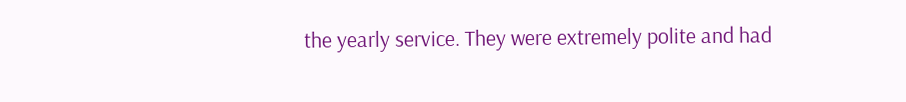the yearly service. They were extremely polite and had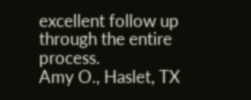excellent follow up through the entire process.
Amy O., Haslet, TX